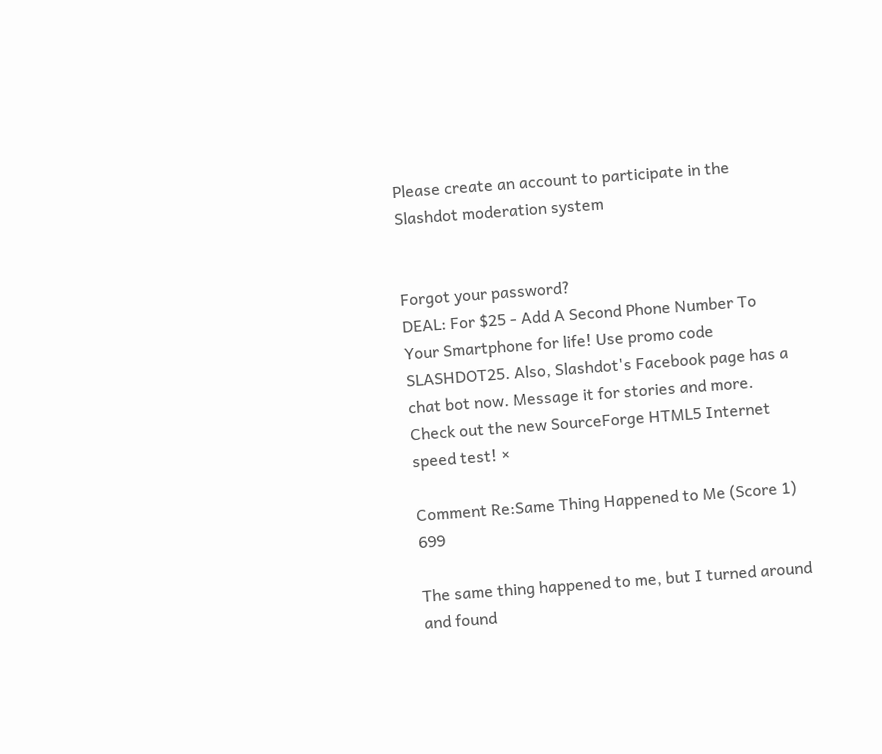Please create an account to participate in the Slashdot moderation system


Forgot your password?
DEAL: For $25 - Add A Second Phone Number To Your Smartphone for life! Use promo code SLASHDOT25. Also, Slashdot's Facebook page has a chat bot now. Message it for stories and more. Check out the new SourceForge HTML5 Internet speed test! ×

Comment Re:Same Thing Happened to Me (Score 1) 699

The same thing happened to me, but I turned around and found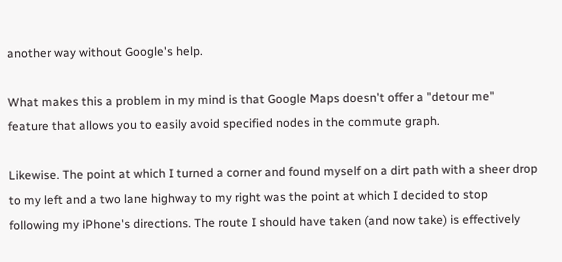another way without Google's help.

What makes this a problem in my mind is that Google Maps doesn't offer a "detour me" feature that allows you to easily avoid specified nodes in the commute graph.

Likewise. The point at which I turned a corner and found myself on a dirt path with a sheer drop to my left and a two lane highway to my right was the point at which I decided to stop following my iPhone's directions. The route I should have taken (and now take) is effectively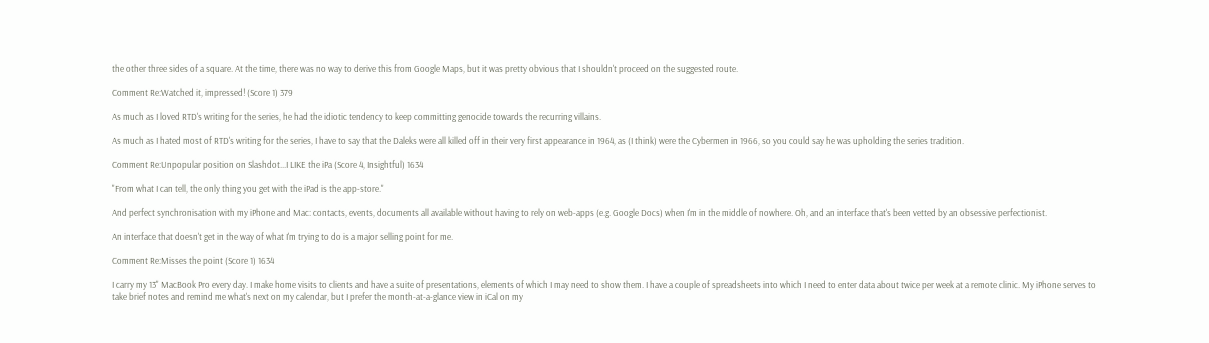the other three sides of a square. At the time, there was no way to derive this from Google Maps, but it was pretty obvious that I shouldn't proceed on the suggested route.

Comment Re:Watched it, impressed! (Score 1) 379

As much as I loved RTD's writing for the series, he had the idiotic tendency to keep committing genocide towards the recurring villains.

As much as I hated most of RTD's writing for the series, I have to say that the Daleks were all killed off in their very first appearance in 1964, as (I think) were the Cybermen in 1966, so you could say he was upholding the series tradition.

Comment Re:Unpopular position on Slashdot...I LIKE the iPa (Score 4, Insightful) 1634

"From what I can tell, the only thing you get with the iPad is the app-store."

And perfect synchronisation with my iPhone and Mac: contacts, events, documents all available without having to rely on web-apps (e.g. Google Docs) when I'm in the middle of nowhere. Oh, and an interface that's been vetted by an obsessive perfectionist.

An interface that doesn't get in the way of what I'm trying to do is a major selling point for me.

Comment Re:Misses the point (Score 1) 1634

I carry my 13" MacBook Pro every day. I make home visits to clients and have a suite of presentations, elements of which I may need to show them. I have a couple of spreadsheets into which I need to enter data about twice per week at a remote clinic. My iPhone serves to take brief notes and remind me what's next on my calendar, but I prefer the month-at-a-glance view in iCal on my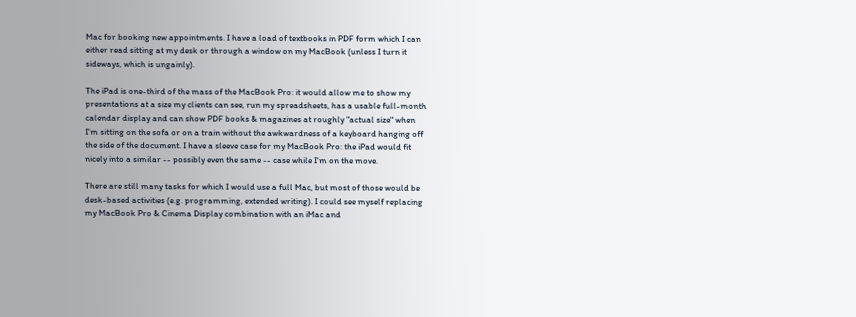Mac for booking new appointments. I have a load of textbooks in PDF form which I can either read sitting at my desk or through a window on my MacBook (unless I turn it sideways, which is ungainly).

The iPad is one-third of the mass of the MacBook Pro: it would allow me to show my presentations at a size my clients can see, run my spreadsheets, has a usable full-month calendar display and can show PDF books & magazines at roughly "actual size" when I'm sitting on the sofa or on a train without the awkwardness of a keyboard hanging off the side of the document. I have a sleeve case for my MacBook Pro: the iPad would fit nicely into a similar -- possibly even the same -- case while I'm on the move.

There are still many tasks for which I would use a full Mac, but most of those would be desk-based activities (e.g. programming, extended writing). I could see myself replacing my MacBook Pro & Cinema Display combination with an iMac and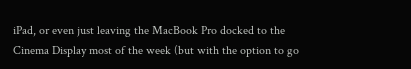iPad, or even just leaving the MacBook Pro docked to the Cinema Display most of the week (but with the option to go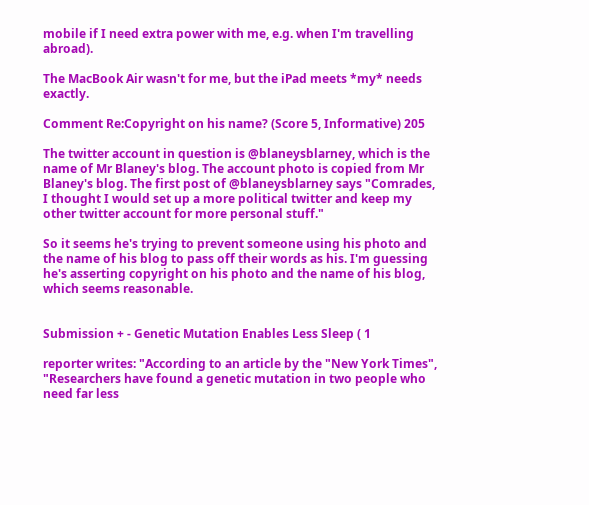mobile if I need extra power with me, e.g. when I'm travelling abroad).

The MacBook Air wasn't for me, but the iPad meets *my* needs exactly.

Comment Re:Copyright on his name? (Score 5, Informative) 205

The twitter account in question is @blaneysblarney, which is the name of Mr Blaney's blog. The account photo is copied from Mr Blaney's blog. The first post of @blaneysblarney says "Comrades, I thought I would set up a more political twitter and keep my other twitter account for more personal stuff."

So it seems he's trying to prevent someone using his photo and the name of his blog to pass off their words as his. I'm guessing he's asserting copyright on his photo and the name of his blog, which seems reasonable.


Submission + - Genetic Mutation Enables Less Sleep ( 1

reporter writes: "According to an article by the "New York Times", "Researchers have found a genetic mutation in two people who need far less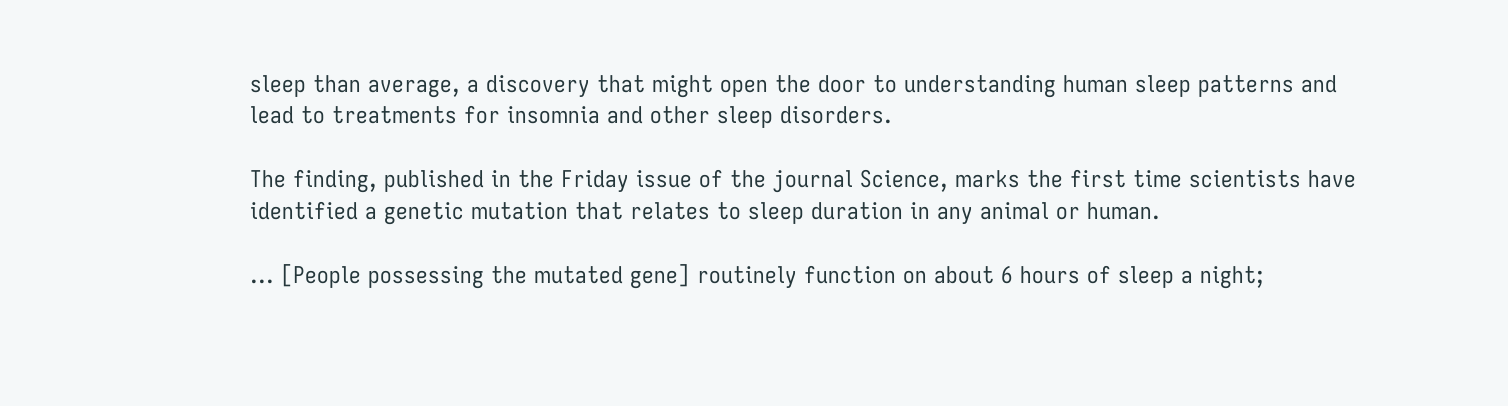sleep than average, a discovery that might open the door to understanding human sleep patterns and lead to treatments for insomnia and other sleep disorders.

The finding, published in the Friday issue of the journal Science, marks the first time scientists have identified a genetic mutation that relates to sleep duration in any animal or human.

... [People possessing the mutated gene] routinely function on about 6 hours of sleep a night;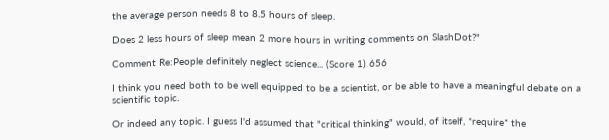the average person needs 8 to 8.5 hours of sleep.

Does 2 less hours of sleep mean 2 more hours in writing comments on SlashDot?"

Comment Re:People definitely neglect science... (Score 1) 656

I think you need both to be well equipped to be a scientist, or be able to have a meaningful debate on a scientific topic.

Or indeed any topic. I guess I'd assumed that "critical thinking" would, of itself, *require* the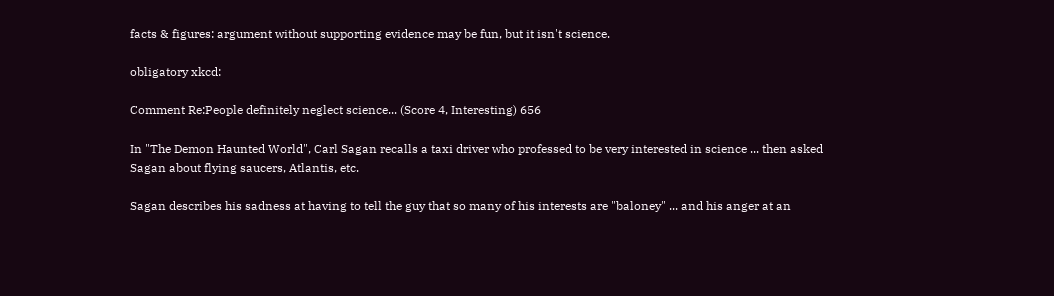facts & figures: argument without supporting evidence may be fun, but it isn't science.

obligatory xkcd:

Comment Re:People definitely neglect science... (Score 4, Interesting) 656

In "The Demon Haunted World", Carl Sagan recalls a taxi driver who professed to be very interested in science ... then asked Sagan about flying saucers, Atlantis, etc.

Sagan describes his sadness at having to tell the guy that so many of his interests are "baloney" ... and his anger at an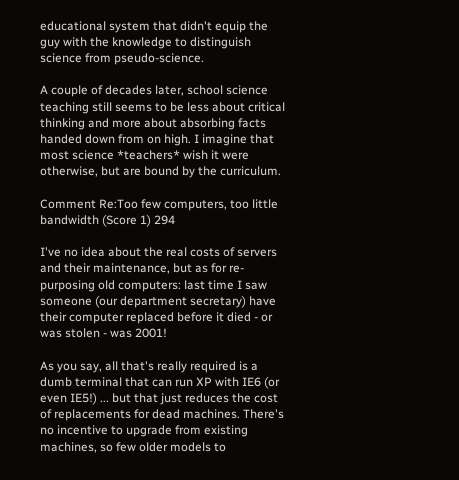educational system that didn't equip the guy with the knowledge to distinguish science from pseudo-science.

A couple of decades later, school science teaching still seems to be less about critical thinking and more about absorbing facts handed down from on high. I imagine that most science *teachers* wish it were otherwise, but are bound by the curriculum.

Comment Re:Too few computers, too little bandwidth (Score 1) 294

I've no idea about the real costs of servers and their maintenance, but as for re-purposing old computers: last time I saw someone (our department secretary) have their computer replaced before it died - or was stolen - was 2001!

As you say, all that's really required is a dumb terminal that can run XP with IE6 (or even IE5!) ... but that just reduces the cost of replacements for dead machines. There's no incentive to upgrade from existing machines, so few older models to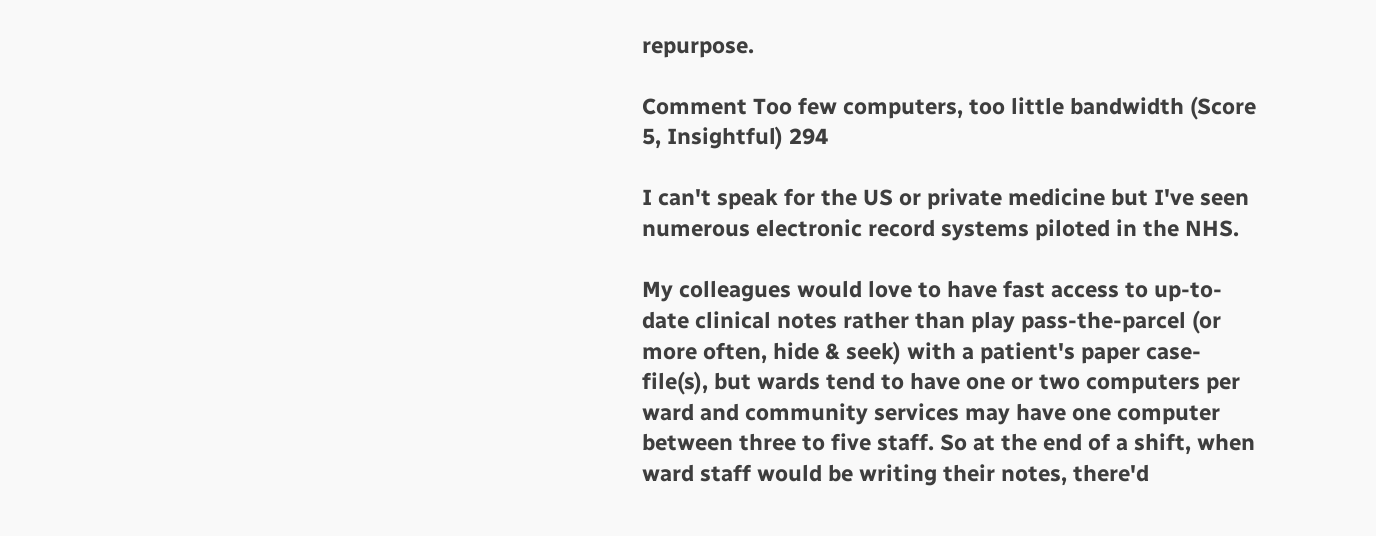repurpose.

Comment Too few computers, too little bandwidth (Score 5, Insightful) 294

I can't speak for the US or private medicine but I've seen numerous electronic record systems piloted in the NHS.

My colleagues would love to have fast access to up-to-date clinical notes rather than play pass-the-parcel (or more often, hide & seek) with a patient's paper case-file(s), but wards tend to have one or two computers per ward and community services may have one computer between three to five staff. So at the end of a shift, when ward staff would be writing their notes, there'd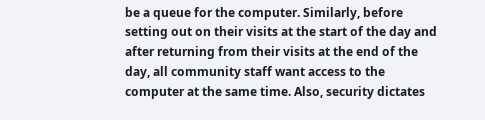be a queue for the computer. Similarly, before setting out on their visits at the start of the day and after returning from their visits at the end of the day, all community staff want access to the computer at the same time. Also, security dictates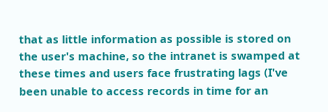that as little information as possible is stored on the user's machine, so the intranet is swamped at these times and users face frustrating lags (I've been unable to access records in time for an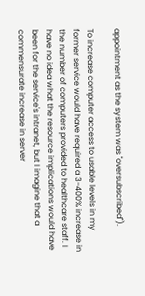appointment as the system was "oversubscribed").

To increase computer access to usable levels in my former service would have required a 3-400% increase in the number of computers provided to healthcare staff. I have no idea what the resource implications would have been for the service's intranet, but I imagine that a commensurate increase in server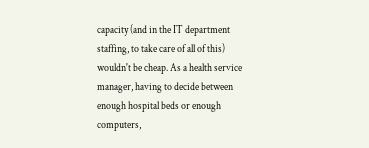capacity (and in the IT department staffing, to take care of all of this) wouldn't be cheap. As a health service manager, having to decide between enough hospital beds or enough computers,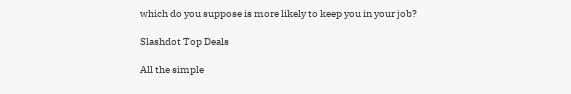which do you suppose is more likely to keep you in your job?

Slashdot Top Deals

All the simple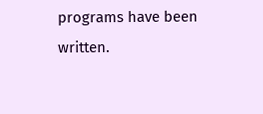programs have been written.